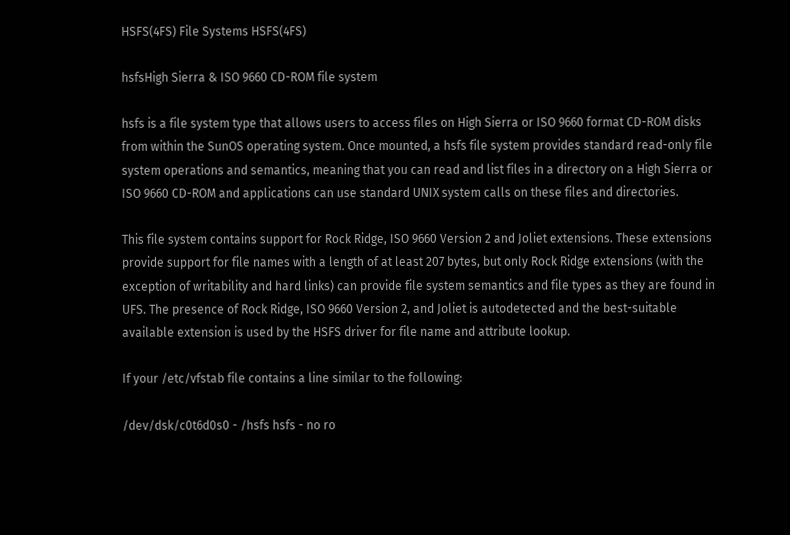HSFS(4FS) File Systems HSFS(4FS)

hsfsHigh Sierra & ISO 9660 CD-ROM file system

hsfs is a file system type that allows users to access files on High Sierra or ISO 9660 format CD-ROM disks from within the SunOS operating system. Once mounted, a hsfs file system provides standard read-only file system operations and semantics, meaning that you can read and list files in a directory on a High Sierra or ISO 9660 CD-ROM and applications can use standard UNIX system calls on these files and directories.

This file system contains support for Rock Ridge, ISO 9660 Version 2 and Joliet extensions. These extensions provide support for file names with a length of at least 207 bytes, but only Rock Ridge extensions (with the exception of writability and hard links) can provide file system semantics and file types as they are found in UFS. The presence of Rock Ridge, ISO 9660 Version 2, and Joliet is autodetected and the best-suitable available extension is used by the HSFS driver for file name and attribute lookup.

If your /etc/vfstab file contains a line similar to the following:

/dev/dsk/c0t6d0s0 - /hsfs hsfs - no ro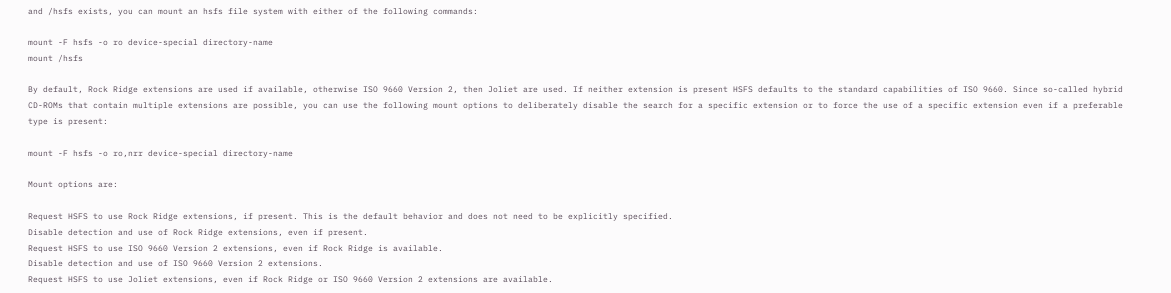and /hsfs exists, you can mount an hsfs file system with either of the following commands:

mount -F hsfs -o ro device-special directory-name
mount /hsfs

By default, Rock Ridge extensions are used if available, otherwise ISO 9660 Version 2, then Joliet are used. If neither extension is present HSFS defaults to the standard capabilities of ISO 9660. Since so-called hybrid CD-ROMs that contain multiple extensions are possible, you can use the following mount options to deliberately disable the search for a specific extension or to force the use of a specific extension even if a preferable type is present:

mount -F hsfs -o ro,nrr device-special directory-name

Mount options are:

Request HSFS to use Rock Ridge extensions, if present. This is the default behavior and does not need to be explicitly specified.
Disable detection and use of Rock Ridge extensions, even if present.
Request HSFS to use ISO 9660 Version 2 extensions, even if Rock Ridge is available.
Disable detection and use of ISO 9660 Version 2 extensions.
Request HSFS to use Joliet extensions, even if Rock Ridge or ISO 9660 Version 2 extensions are available.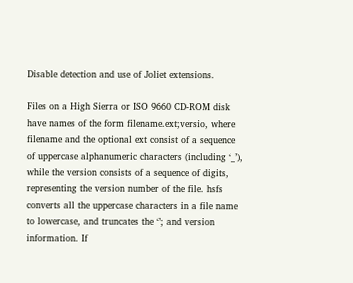Disable detection and use of Joliet extensions.

Files on a High Sierra or ISO 9660 CD-ROM disk have names of the form filename.ext;versio, where filename and the optional ext consist of a sequence of uppercase alphanumeric characters (including ‘_’), while the version consists of a sequence of digits, representing the version number of the file. hsfs converts all the uppercase characters in a file name to lowercase, and truncates the ‘’; and version information. If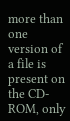more than one version of a file is present on the CD-ROM, only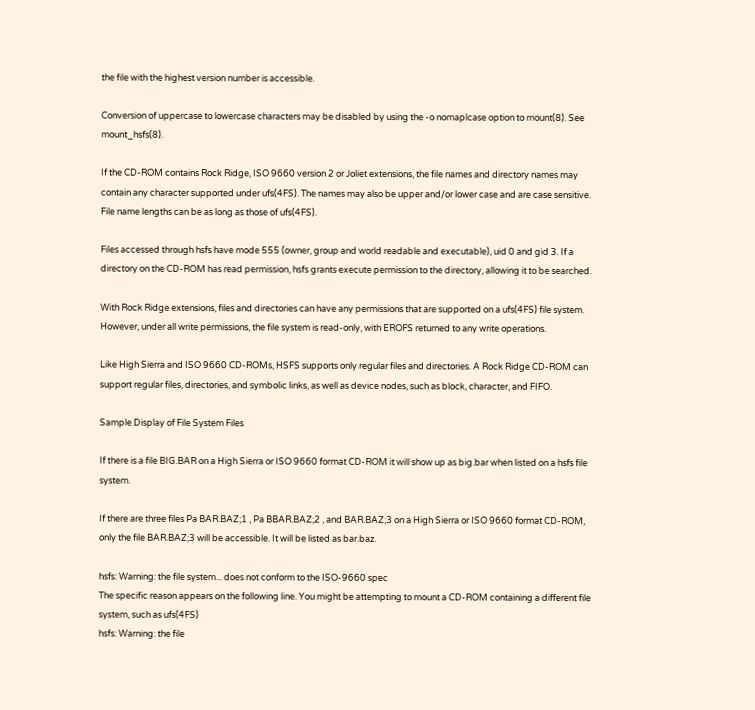the file with the highest version number is accessible.

Conversion of uppercase to lowercase characters may be disabled by using the -o nomaplcase option to mount(8). See mount_hsfs(8).

If the CD-ROM contains Rock Ridge, ISO 9660 version 2 or Joliet extensions, the file names and directory names may contain any character supported under ufs(4FS). The names may also be upper and/or lower case and are case sensitive. File name lengths can be as long as those of ufs(4FS).

Files accessed through hsfs have mode 555 (owner, group and world readable and executable), uid 0 and gid 3. If a directory on the CD-ROM has read permission, hsfs grants execute permission to the directory, allowing it to be searched.

With Rock Ridge extensions, files and directories can have any permissions that are supported on a ufs(4FS) file system. However, under all write permissions, the file system is read-only, with EROFS returned to any write operations.

Like High Sierra and ISO 9660 CD-ROMs, HSFS supports only regular files and directories. A Rock Ridge CD-ROM can support regular files, directories, and symbolic links, as well as device nodes, such as block, character, and FIFO.

Sample Display of File System Files

If there is a file BIG.BAR on a High Sierra or ISO 9660 format CD-ROM it will show up as big.bar when listed on a hsfs file system.

If there are three files Pa BAR.BAZ;1 , Pa BBAR.BAZ;2 , and BAR.BAZ;3 on a High Sierra or ISO 9660 format CD-ROM, only the file BAR.BAZ;3 will be accessible. It will be listed as bar.baz.

hsfs: Warning: the file system... does not conform to the ISO-9660 spec
The specific reason appears on the following line. You might be attempting to mount a CD-ROM containing a different file system, such as ufs(4FS)
hsfs: Warning: the file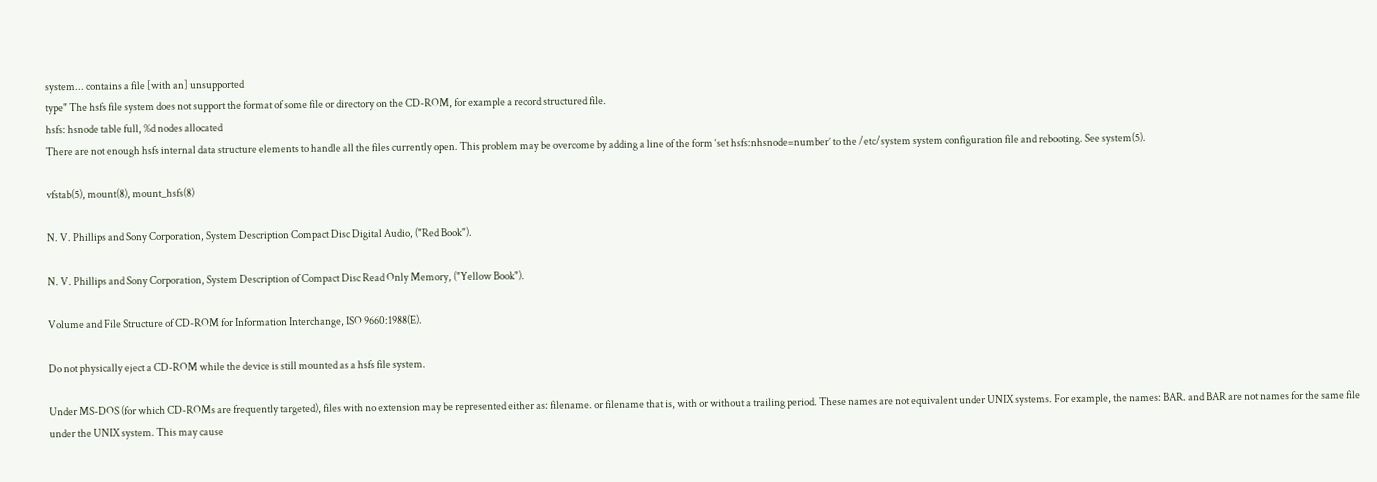system... contains a file [with an] unsupported
type" The hsfs file system does not support the format of some file or directory on the CD-ROM, for example a record structured file.
hsfs: hsnode table full, %d nodes allocated
There are not enough hsfs internal data structure elements to handle all the files currently open. This problem may be overcome by adding a line of the form ‘set hsfs:nhsnode=number’ to the /etc/system system configuration file and rebooting. See system(5).

vfstab(5), mount(8), mount_hsfs(8)

N. V. Phillips and Sony Corporation, System Description Compact Disc Digital Audio, ("Red Book").

N. V. Phillips and Sony Corporation, System Description of Compact Disc Read Only Memory, ("Yellow Book").

Volume and File Structure of CD-ROM for Information Interchange, ISO 9660:1988(E).

Do not physically eject a CD-ROM while the device is still mounted as a hsfs file system.

Under MS-DOS (for which CD-ROMs are frequently targeted), files with no extension may be represented either as: filename. or filename that is, with or without a trailing period. These names are not equivalent under UNIX systems. For example, the names: BAR. and BAR are not names for the same file under the UNIX system. This may cause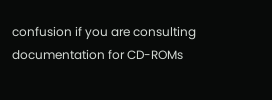confusion if you are consulting documentation for CD-ROMs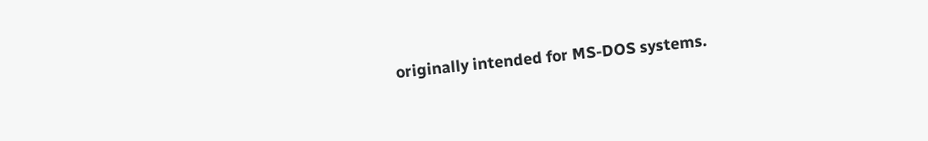originally intended for MS-DOS systems.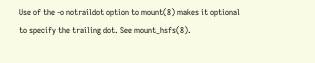Use of the -o notraildot option to mount(8) makes it optional to specify the trailing dot. See mount_hsfs(8).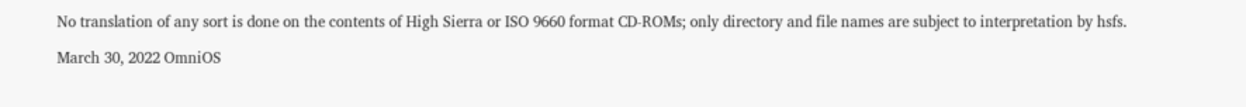No translation of any sort is done on the contents of High Sierra or ISO 9660 format CD-ROMs; only directory and file names are subject to interpretation by hsfs.

March 30, 2022 OmniOS